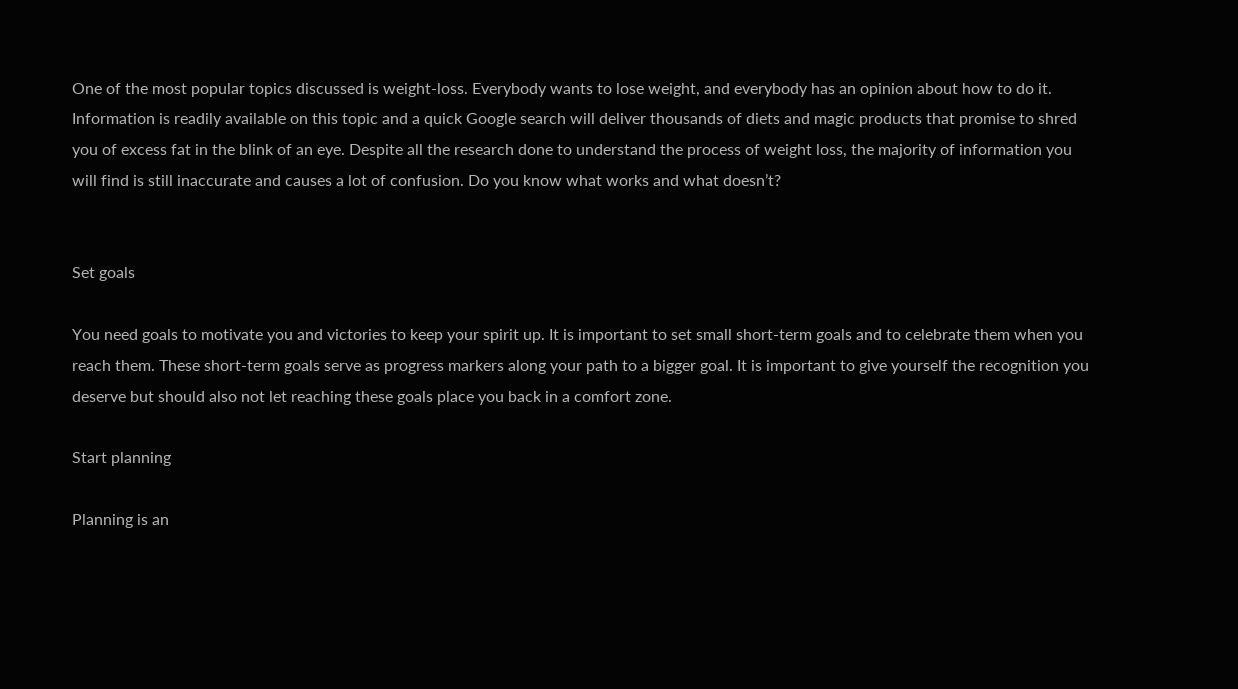One of the most popular topics discussed is weight-loss. Everybody wants to lose weight, and everybody has an opinion about how to do it. Information is readily available on this topic and a quick Google search will deliver thousands of diets and magic products that promise to shred you of excess fat in the blink of an eye. Despite all the research done to understand the process of weight loss, the majority of information you will find is still inaccurate and causes a lot of confusion. Do you know what works and what doesn’t?


Set goals

You need goals to motivate you and victories to keep your spirit up. It is important to set small short-term goals and to celebrate them when you reach them. These short-term goals serve as progress markers along your path to a bigger goal. It is important to give yourself the recognition you deserve but should also not let reaching these goals place you back in a comfort zone.

Start planning

Planning is an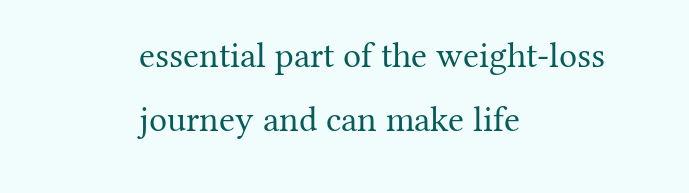essential part of the weight-loss journey and can make life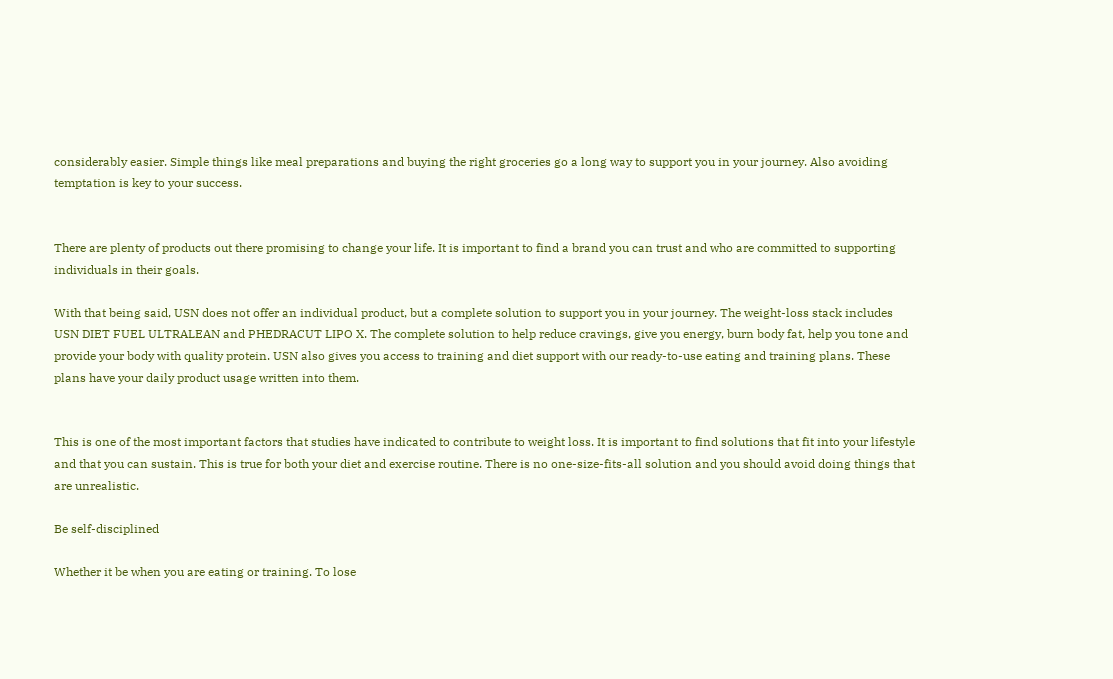considerably easier. Simple things like meal preparations and buying the right groceries go a long way to support you in your journey. Also avoiding temptation is key to your success.


There are plenty of products out there promising to change your life. It is important to find a brand you can trust and who are committed to supporting individuals in their goals.

With that being said, USN does not offer an individual product, but a complete solution to support you in your journey. The weight-loss stack includes USN DIET FUEL ULTRALEAN and PHEDRACUT LIPO X. The complete solution to help reduce cravings, give you energy, burn body fat, help you tone and provide your body with quality protein. USN also gives you access to training and diet support with our ready-to-use eating and training plans. These plans have your daily product usage written into them.


This is one of the most important factors that studies have indicated to contribute to weight loss. It is important to find solutions that fit into your lifestyle and that you can sustain. This is true for both your diet and exercise routine. There is no one-size-fits-all solution and you should avoid doing things that are unrealistic.

Be self-disciplined

Whether it be when you are eating or training. To lose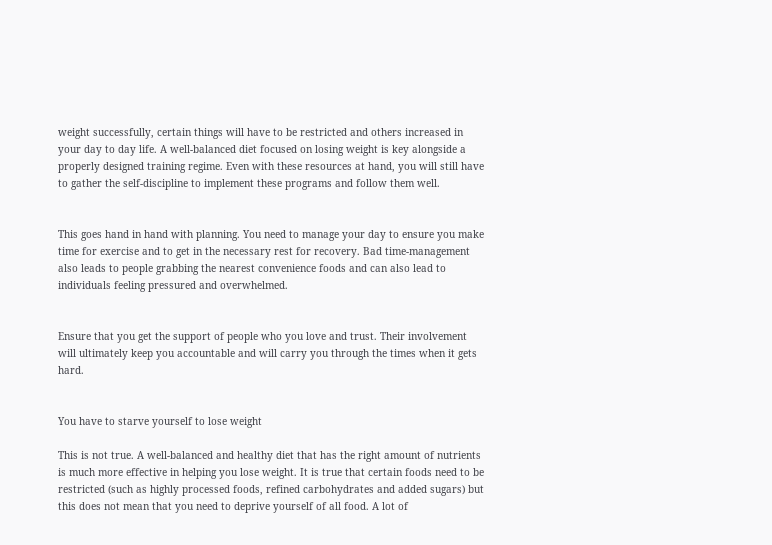weight successfully, certain things will have to be restricted and others increased in your day to day life. A well-balanced diet focused on losing weight is key alongside a properly designed training regime. Even with these resources at hand, you will still have to gather the self-discipline to implement these programs and follow them well.


This goes hand in hand with planning. You need to manage your day to ensure you make time for exercise and to get in the necessary rest for recovery. Bad time-management also leads to people grabbing the nearest convenience foods and can also lead to individuals feeling pressured and overwhelmed.


Ensure that you get the support of people who you love and trust. Their involvement will ultimately keep you accountable and will carry you through the times when it gets hard.


You have to starve yourself to lose weight

This is not true. A well-balanced and healthy diet that has the right amount of nutrients is much more effective in helping you lose weight. It is true that certain foods need to be restricted (such as highly processed foods, refined carbohydrates and added sugars) but this does not mean that you need to deprive yourself of all food. A lot of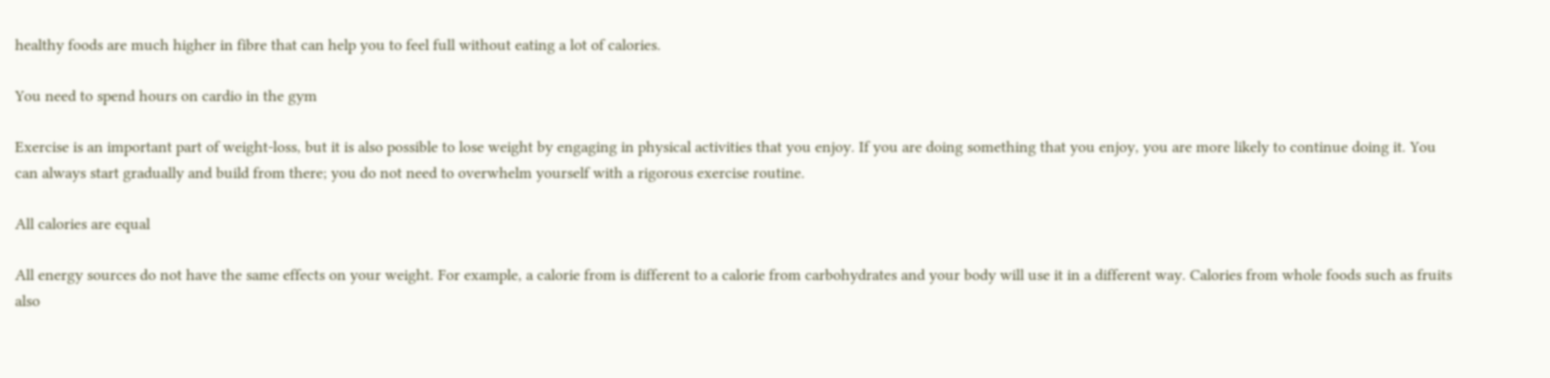healthy foods are much higher in fibre that can help you to feel full without eating a lot of calories.

You need to spend hours on cardio in the gym

Exercise is an important part of weight-loss, but it is also possible to lose weight by engaging in physical activities that you enjoy. If you are doing something that you enjoy, you are more likely to continue doing it. You can always start gradually and build from there; you do not need to overwhelm yourself with a rigorous exercise routine.

All calories are equal

All energy sources do not have the same effects on your weight. For example, a calorie from is different to a calorie from carbohydrates and your body will use it in a different way. Calories from whole foods such as fruits also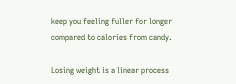keep you feeling fuller for longer compared to calories from candy.

Losing weight is a linear process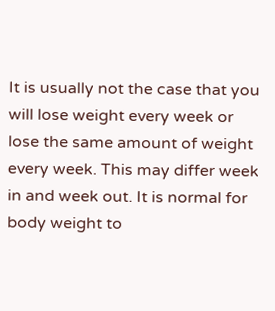It is usually not the case that you will lose weight every week or lose the same amount of weight every week. This may differ week in and week out. It is normal for body weight to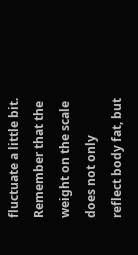fluctuate a little bit. Remember that the weight on the scale does not only reflect body fat, but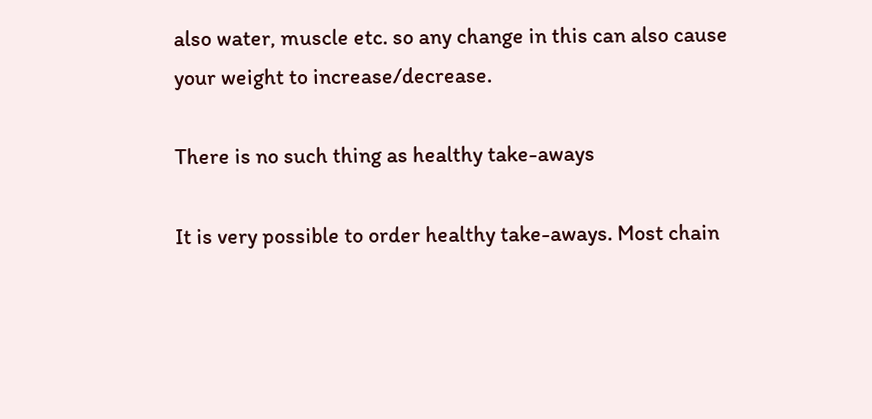also water, muscle etc. so any change in this can also cause your weight to increase/decrease.

There is no such thing as healthy take-aways

It is very possible to order healthy take-aways. Most chain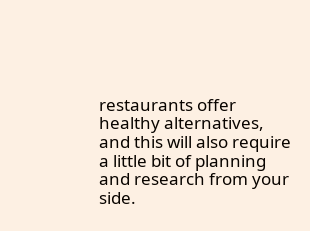restaurants offer healthy alternatives, and this will also require a little bit of planning and research from your side.